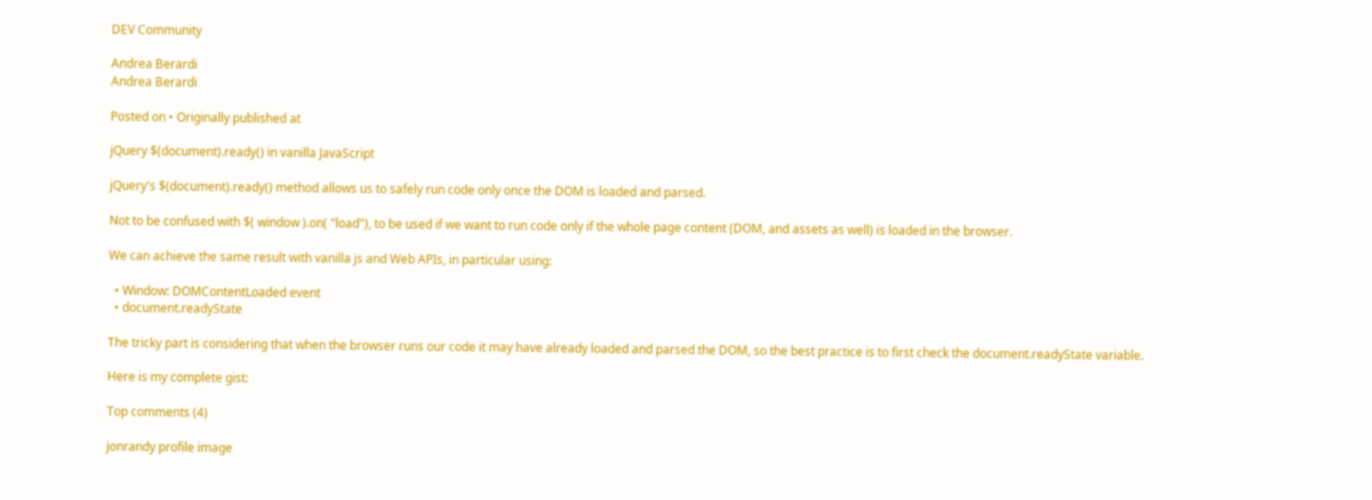DEV Community

Andrea Berardi
Andrea Berardi

Posted on • Originally published at

jQuery $(document).ready() in vanilla JavaScript

jQuery's $(document).ready() method allows us to safely run code only once the DOM is loaded and parsed.

Not to be confused with $( window ).on( "load"), to be used if we want to run code only if the whole page content (DOM, and assets as well) is loaded in the browser.

We can achieve the same result with vanilla js and Web APIs, in particular using:

  • Window: DOMContentLoaded event
  • document.readyState

The tricky part is considering that when the browser runs our code it may have already loaded and parsed the DOM, so the best practice is to first check the document.readyState variable.

Here is my complete gist:

Top comments (4)

jonrandy profile image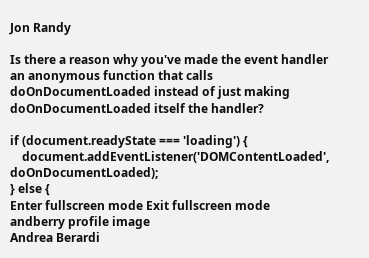Jon Randy

Is there a reason why you've made the event handler an anonymous function that calls doOnDocumentLoaded instead of just making doOnDocumentLoaded itself the handler?

if (document.readyState === 'loading') {
    document.addEventListener('DOMContentLoaded', doOnDocumentLoaded);
} else {
Enter fullscreen mode Exit fullscreen mode
andberry profile image
Andrea Berardi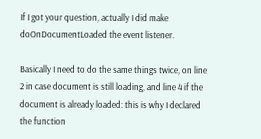If I got your question, actually I did make doOnDocumentLoaded the event listener.

Basically I need to do the same things twice, on line 2 in case document is still loading, and line 4 if the document is already loaded: this is why I declared the function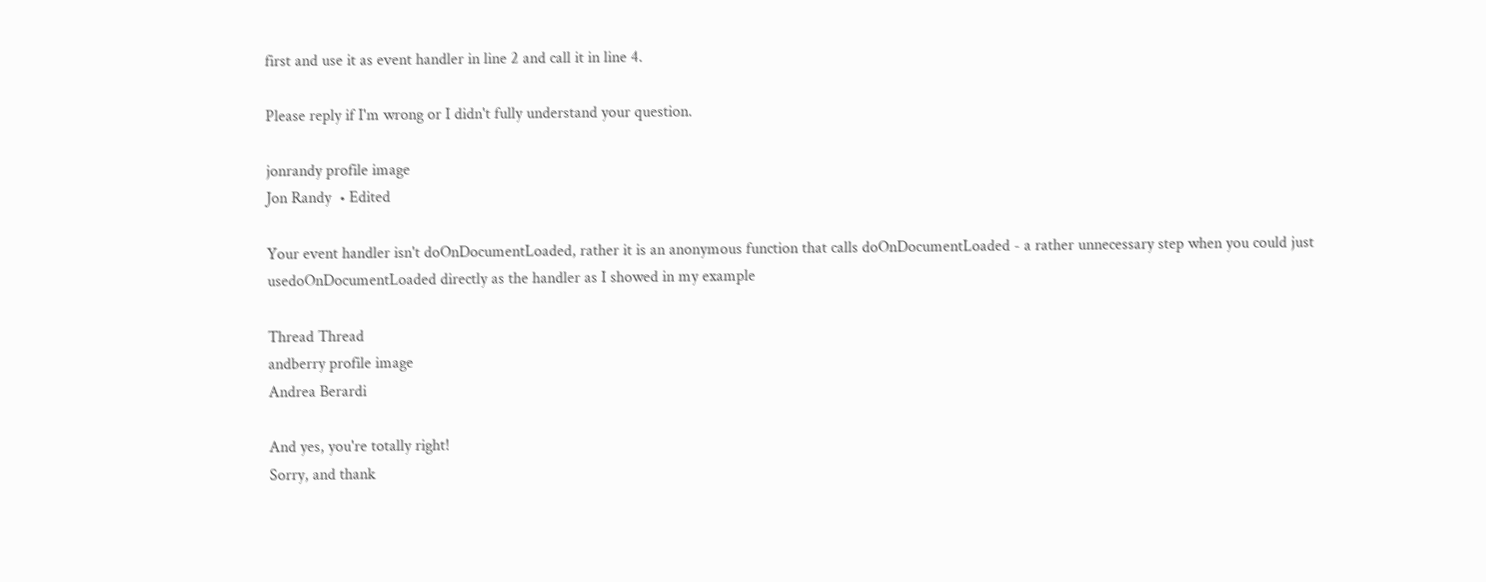first and use it as event handler in line 2 and call it in line 4.

Please reply if I'm wrong or I didn't fully understand your question.

jonrandy profile image
Jon Randy  • Edited

Your event handler isn't doOnDocumentLoaded, rather it is an anonymous function that calls doOnDocumentLoaded - a rather unnecessary step when you could just usedoOnDocumentLoaded directly as the handler as I showed in my example

Thread Thread
andberry profile image
Andrea Berardi

And yes, you're totally right!
Sorry, and thank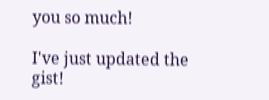you so much!

I've just updated the gist!